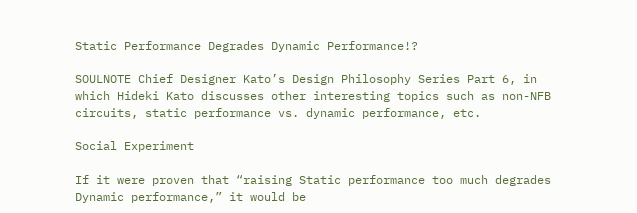Static Performance Degrades Dynamic Performance!?

SOULNOTE Chief Designer Kato’s Design Philosophy Series Part 6, in which Hideki Kato discusses other interesting topics such as non-NFB circuits, static performance vs. dynamic performance, etc.

Social Experiment

If it were proven that “raising Static performance too much degrades Dynamic performance,” it would be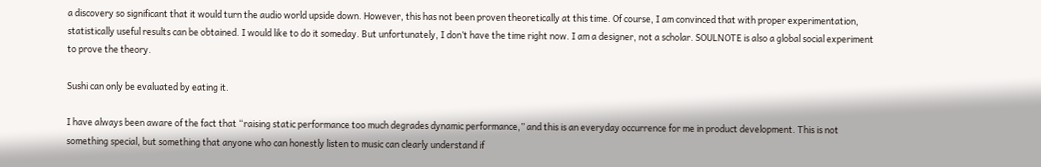a discovery so significant that it would turn the audio world upside down. However, this has not been proven theoretically at this time. Of course, I am convinced that with proper experimentation, statistically useful results can be obtained. I would like to do it someday. But unfortunately, I don’t have the time right now. I am a designer, not a scholar. SOULNOTE is also a global social experiment to prove the theory.

Sushi can only be evaluated by eating it.

I have always been aware of the fact that “raising static performance too much degrades dynamic performance,” and this is an everyday occurrence for me in product development. This is not something special, but something that anyone who can honestly listen to music can clearly understand if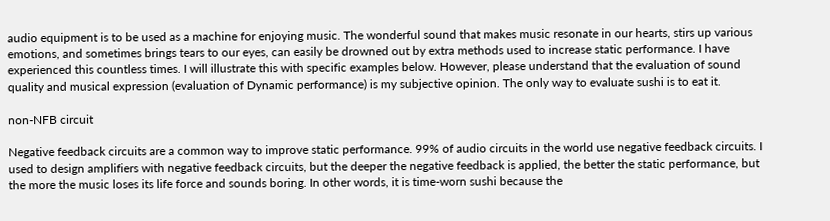audio equipment is to be used as a machine for enjoying music. The wonderful sound that makes music resonate in our hearts, stirs up various emotions, and sometimes brings tears to our eyes, can easily be drowned out by extra methods used to increase static performance. I have experienced this countless times. I will illustrate this with specific examples below. However, please understand that the evaluation of sound quality and musical expression (evaluation of Dynamic performance) is my subjective opinion. The only way to evaluate sushi is to eat it.

non-NFB circuit

Negative feedback circuits are a common way to improve static performance. 99% of audio circuits in the world use negative feedback circuits. I used to design amplifiers with negative feedback circuits, but the deeper the negative feedback is applied, the better the static performance, but the more the music loses its life force and sounds boring. In other words, it is time-worn sushi because the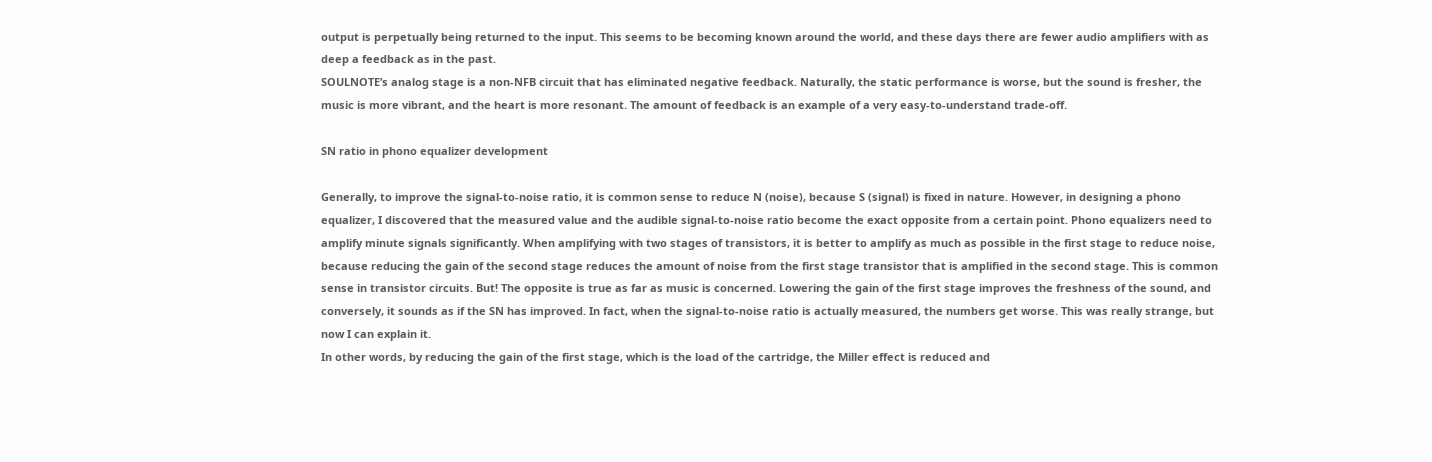output is perpetually being returned to the input. This seems to be becoming known around the world, and these days there are fewer audio amplifiers with as deep a feedback as in the past.
SOULNOTE’s analog stage is a non-NFB circuit that has eliminated negative feedback. Naturally, the static performance is worse, but the sound is fresher, the music is more vibrant, and the heart is more resonant. The amount of feedback is an example of a very easy-to-understand trade-off.

SN ratio in phono equalizer development

Generally, to improve the signal-to-noise ratio, it is common sense to reduce N (noise), because S (signal) is fixed in nature. However, in designing a phono equalizer, I discovered that the measured value and the audible signal-to-noise ratio become the exact opposite from a certain point. Phono equalizers need to amplify minute signals significantly. When amplifying with two stages of transistors, it is better to amplify as much as possible in the first stage to reduce noise, because reducing the gain of the second stage reduces the amount of noise from the first stage transistor that is amplified in the second stage. This is common sense in transistor circuits. But! The opposite is true as far as music is concerned. Lowering the gain of the first stage improves the freshness of the sound, and conversely, it sounds as if the SN has improved. In fact, when the signal-to-noise ratio is actually measured, the numbers get worse. This was really strange, but now I can explain it.
In other words, by reducing the gain of the first stage, which is the load of the cartridge, the Miller effect is reduced and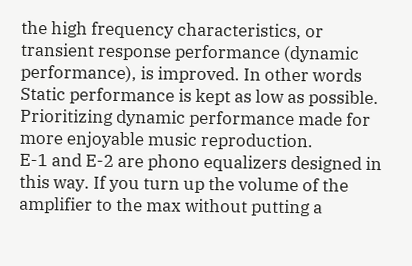the high frequency characteristics, or transient response performance (dynamic performance), is improved. In other words Static performance is kept as low as possible.
Prioritizing dynamic performance made for more enjoyable music reproduction.
E-1 and E-2 are phono equalizers designed in this way. If you turn up the volume of the amplifier to the max without putting a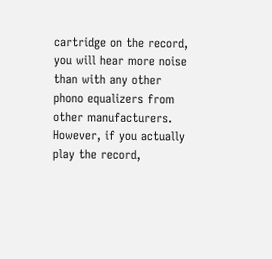cartridge on the record, you will hear more noise than with any other phono equalizers from other manufacturers. However, if you actually play the record,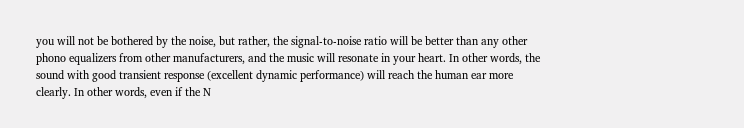you will not be bothered by the noise, but rather, the signal-to-noise ratio will be better than any other phono equalizers from other manufacturers, and the music will resonate in your heart. In other words, the sound with good transient response (excellent dynamic performance) will reach the human ear more clearly. In other words, even if the N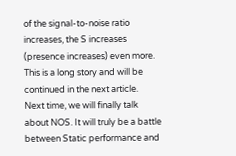of the signal-to-noise ratio increases, the S increases (presence increases) even more.
This is a long story and will be continued in the next article.
Next time, we will finally talk about NOS. It will truly be a battle between Static performance and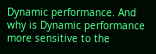Dynamic performance. And why is Dynamic performance more sensitive to the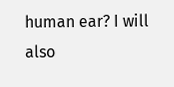human ear? I will also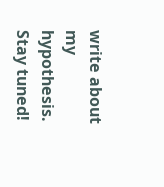write about my hypothesis. Stay tuned!